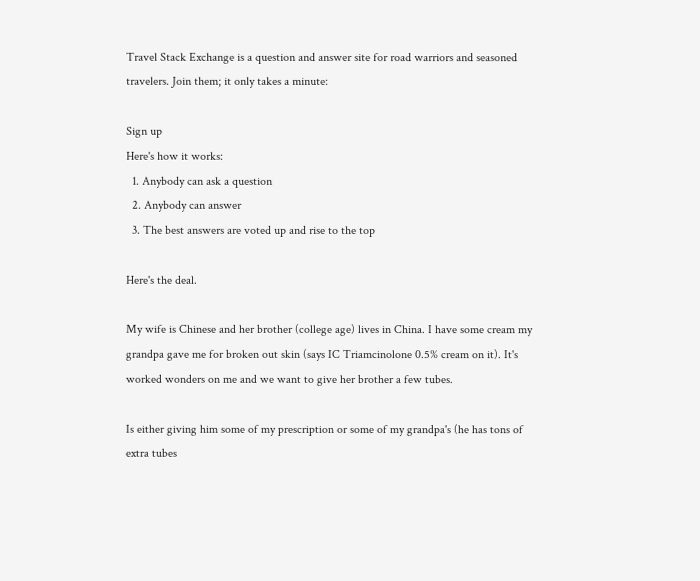Travel Stack Exchange is a question and answer site for road warriors and seasoned travelers. Join them; it only takes a minute:

Sign up
Here's how it works:
  1. Anybody can ask a question
  2. Anybody can answer
  3. The best answers are voted up and rise to the top

Here's the deal.

My wife is Chinese and her brother (college age) lives in China. I have some cream my grandpa gave me for broken out skin (says IC Triamcinolone 0.5% cream on it). It's worked wonders on me and we want to give her brother a few tubes.

Is either giving him some of my prescription or some of my grandpa's (he has tons of extra tubes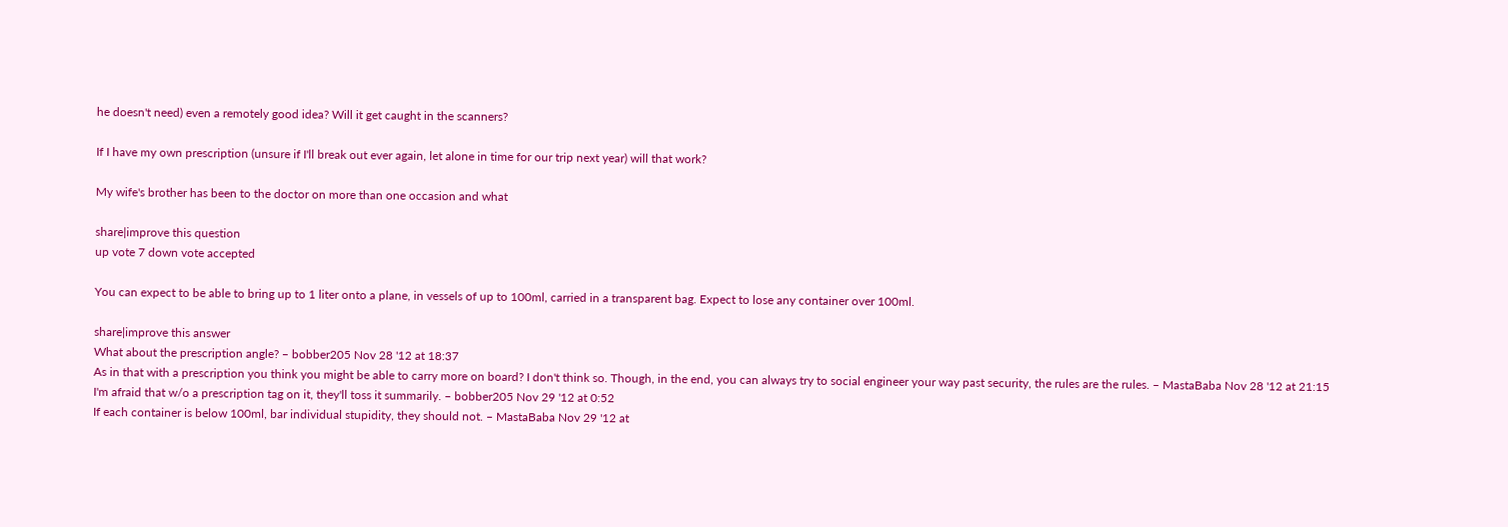he doesn't need) even a remotely good idea? Will it get caught in the scanners?

If I have my own prescription (unsure if I'll break out ever again, let alone in time for our trip next year) will that work?

My wife's brother has been to the doctor on more than one occasion and what

share|improve this question
up vote 7 down vote accepted

You can expect to be able to bring up to 1 liter onto a plane, in vessels of up to 100ml, carried in a transparent bag. Expect to lose any container over 100ml.

share|improve this answer
What about the prescription angle? – bobber205 Nov 28 '12 at 18:37
As in that with a prescription you think you might be able to carry more on board? I don't think so. Though, in the end, you can always try to social engineer your way past security, the rules are the rules. – MastaBaba Nov 28 '12 at 21:15
I'm afraid that w/o a prescription tag on it, they'll toss it summarily. – bobber205 Nov 29 '12 at 0:52
If each container is below 100ml, bar individual stupidity, they should not. – MastaBaba Nov 29 '12 at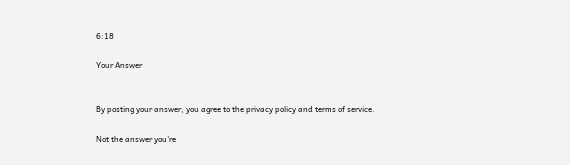6:18

Your Answer


By posting your answer, you agree to the privacy policy and terms of service.

Not the answer you're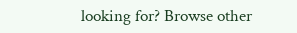looking for? Browse other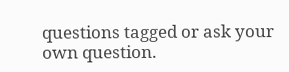questions tagged or ask your own question.